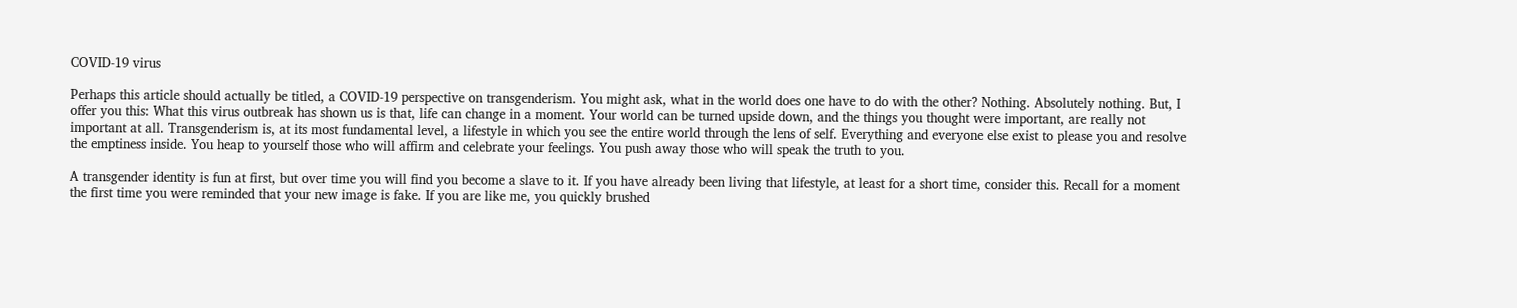COVID-19 virus

Perhaps this article should actually be titled, a COVID-19 perspective on transgenderism. You might ask, what in the world does one have to do with the other? Nothing. Absolutely nothing. But, I offer you this: What this virus outbreak has shown us is that, life can change in a moment. Your world can be turned upside down, and the things you thought were important, are really not important at all. Transgenderism is, at its most fundamental level, a lifestyle in which you see the entire world through the lens of self. Everything and everyone else exist to please you and resolve the emptiness inside. You heap to yourself those who will affirm and celebrate your feelings. You push away those who will speak the truth to you.

A transgender identity is fun at first, but over time you will find you become a slave to it. If you have already been living that lifestyle, at least for a short time, consider this. Recall for a moment the first time you were reminded that your new image is fake. If you are like me, you quickly brushed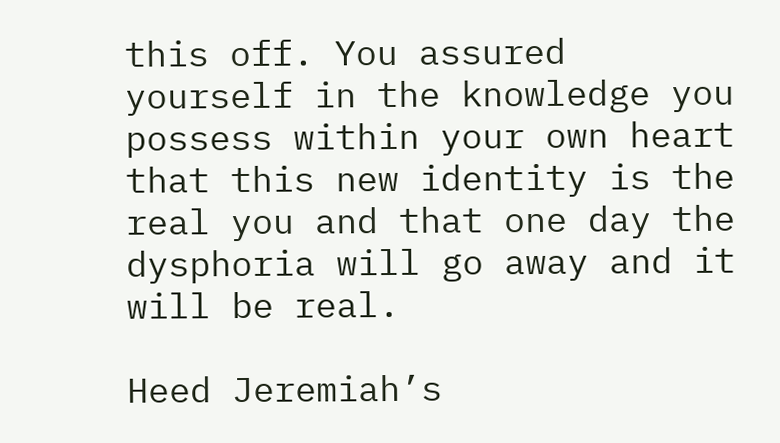this off. You assured yourself in the knowledge you possess within your own heart that this new identity is the real you and that one day the dysphoria will go away and it will be real.

Heed Jeremiah’s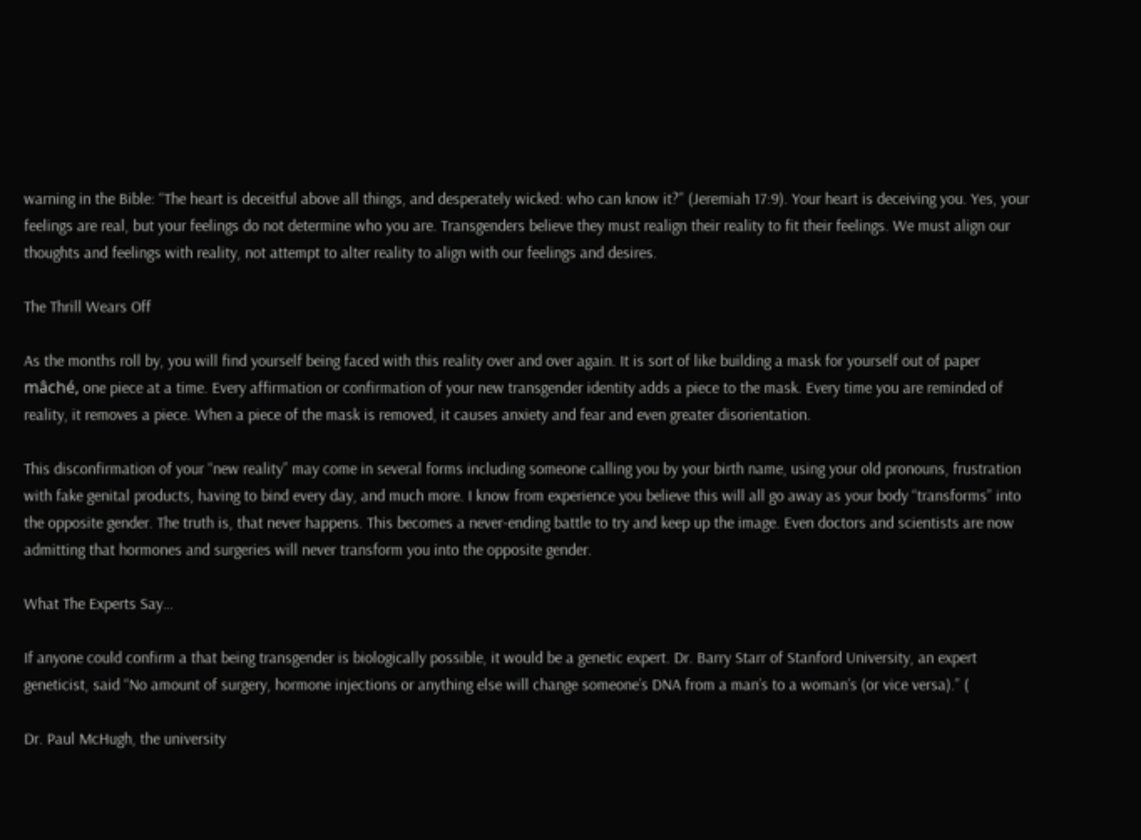warning in the Bible: “The heart is deceitful above all things, and desperately wicked: who can know it?” (Jeremiah 17:9). Your heart is deceiving you. Yes, your feelings are real, but your feelings do not determine who you are. Transgenders believe they must realign their reality to fit their feelings. We must align our thoughts and feelings with reality, not attempt to alter reality to align with our feelings and desires.

The Thrill Wears Off

As the months roll by, you will find yourself being faced with this reality over and over again. It is sort of like building a mask for yourself out of paper mâché, one piece at a time. Every affirmation or confirmation of your new transgender identity adds a piece to the mask. Every time you are reminded of reality, it removes a piece. When a piece of the mask is removed, it causes anxiety and fear and even greater disorientation.

This disconfirmation of your “new reality” may come in several forms including someone calling you by your birth name, using your old pronouns, frustration with fake genital products, having to bind every day, and much more. I know from experience you believe this will all go away as your body “transforms” into the opposite gender. The truth is, that never happens. This becomes a never-ending battle to try and keep up the image. Even doctors and scientists are now admitting that hormones and surgeries will never transform you into the opposite gender.

What The Experts Say…

If anyone could confirm a that being transgender is biologically possible, it would be a genetic expert. Dr. Barry Starr of Stanford University, an expert geneticist, said “No amount of surgery, hormone injections or anything else will change someone’s DNA from a man’s to a woman’s (or vice versa).” (

Dr. Paul McHugh, the university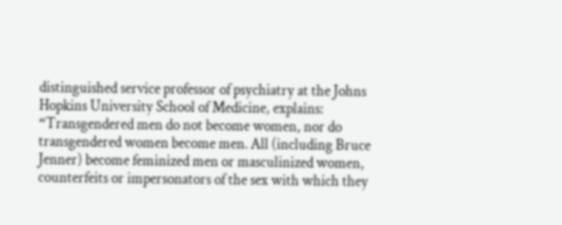distinguished service professor of psychiatry at the Johns Hopkins University School of Medicine, explains: “Transgendered men do not become women, nor do transgendered women become men. All (including Bruce Jenner) become feminized men or masculinized women, counterfeits or impersonators of the sex with which they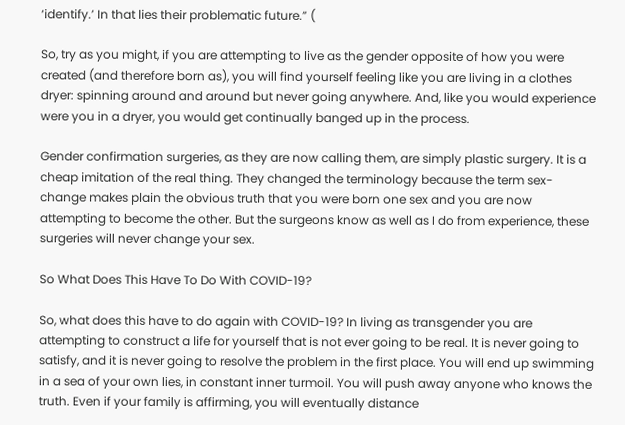‘identify.’ In that lies their problematic future.” (

So, try as you might, if you are attempting to live as the gender opposite of how you were created (and therefore born as), you will find yourself feeling like you are living in a clothes dryer: spinning around and around but never going anywhere. And, like you would experience were you in a dryer, you would get continually banged up in the process.

Gender confirmation surgeries, as they are now calling them, are simply plastic surgery. It is a cheap imitation of the real thing. They changed the terminology because the term sex-change makes plain the obvious truth that you were born one sex and you are now attempting to become the other. But the surgeons know as well as I do from experience, these surgeries will never change your sex.

So What Does This Have To Do With COVID-19?

So, what does this have to do again with COVID-19? In living as transgender you are attempting to construct a life for yourself that is not ever going to be real. It is never going to satisfy, and it is never going to resolve the problem in the first place. You will end up swimming in a sea of your own lies, in constant inner turmoil. You will push away anyone who knows the truth. Even if your family is affirming, you will eventually distance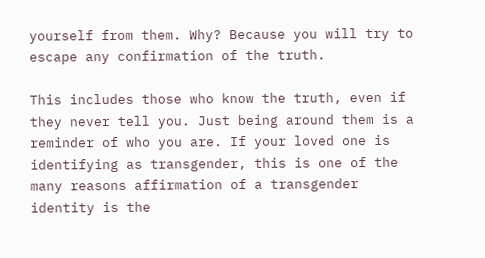yourself from them. Why? Because you will try to escape any confirmation of the truth.

This includes those who know the truth, even if they never tell you. Just being around them is a reminder of who you are. If your loved one is identifying as transgender, this is one of the many reasons affirmation of a transgender identity is the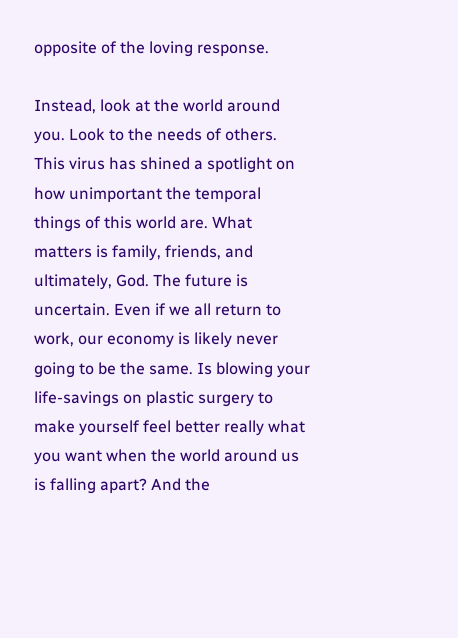opposite of the loving response.

Instead, look at the world around you. Look to the needs of others. This virus has shined a spotlight on how unimportant the temporal things of this world are. What matters is family, friends, and ultimately, God. The future is uncertain. Even if we all return to work, our economy is likely never going to be the same. Is blowing your life-savings on plastic surgery to make yourself feel better really what you want when the world around us is falling apart? And the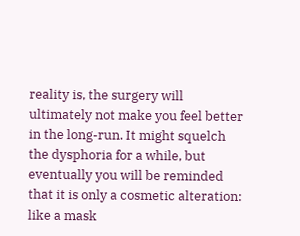reality is, the surgery will ultimately not make you feel better in the long-run. It might squelch the dysphoria for a while, but eventually you will be reminded that it is only a cosmetic alteration: like a mask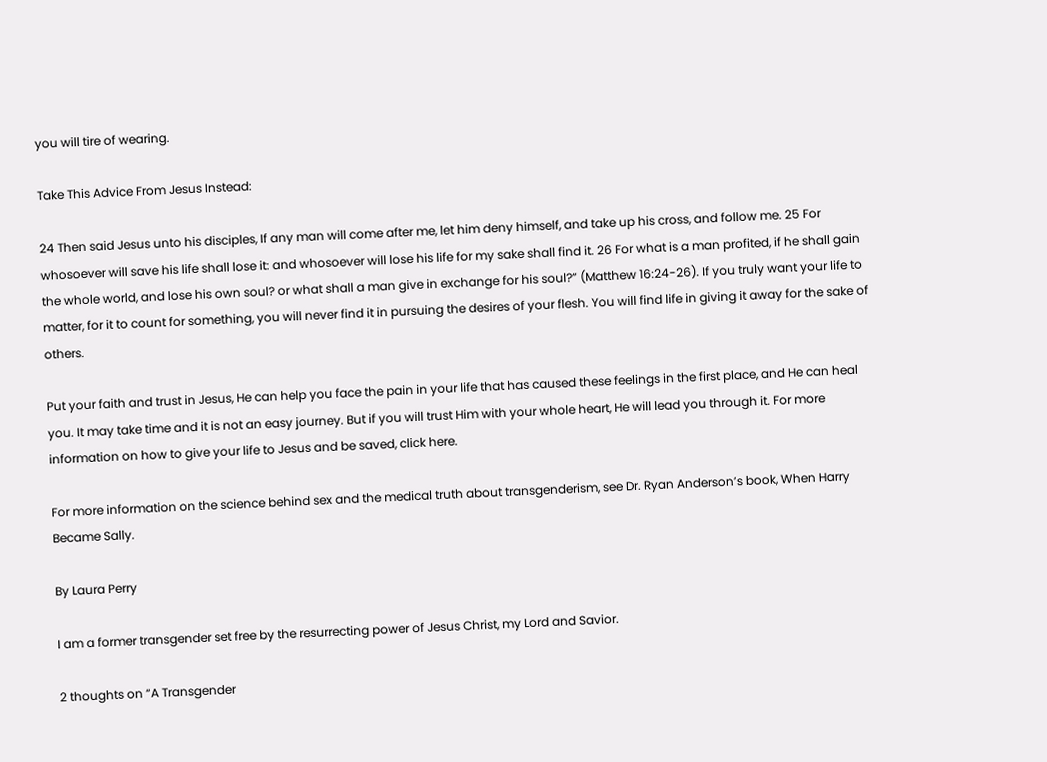you will tire of wearing.

Take This Advice From Jesus Instead:

24 Then said Jesus unto his disciples, If any man will come after me, let him deny himself, and take up his cross, and follow me. 25 For whosoever will save his life shall lose it: and whosoever will lose his life for my sake shall find it. 26 For what is a man profited, if he shall gain the whole world, and lose his own soul? or what shall a man give in exchange for his soul?” (Matthew 16:24-26). If you truly want your life to matter, for it to count for something, you will never find it in pursuing the desires of your flesh. You will find life in giving it away for the sake of others.

Put your faith and trust in Jesus, He can help you face the pain in your life that has caused these feelings in the first place, and He can heal you. It may take time and it is not an easy journey. But if you will trust Him with your whole heart, He will lead you through it. For more information on how to give your life to Jesus and be saved, click here.

For more information on the science behind sex and the medical truth about transgenderism, see Dr. Ryan Anderson’s book, When Harry Became Sally.

By Laura Perry

I am a former transgender set free by the resurrecting power of Jesus Christ, my Lord and Savior.

2 thoughts on “A Transgender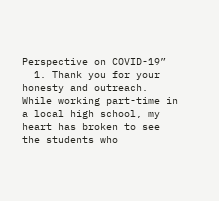Perspective on COVID-19”
  1. Thank you for your honesty and outreach. While working part-time in a local high school, my heart has broken to see the students who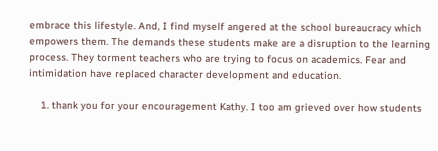embrace this lifestyle. And, I find myself angered at the school bureaucracy which empowers them. The demands these students make are a disruption to the learning process. They torment teachers who are trying to focus on academics. Fear and intimidation have replaced character development and education.

    1. thank you for your encouragement Kathy. I too am grieved over how students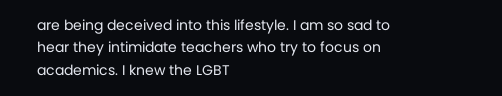are being deceived into this lifestyle. I am so sad to hear they intimidate teachers who try to focus on academics. I knew the LGBT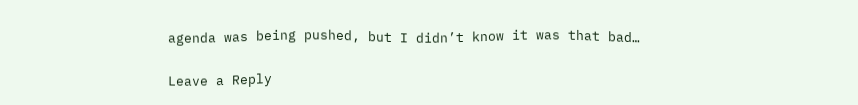agenda was being pushed, but I didn’t know it was that bad…

Leave a Reply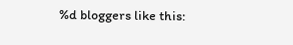%d bloggers like this: